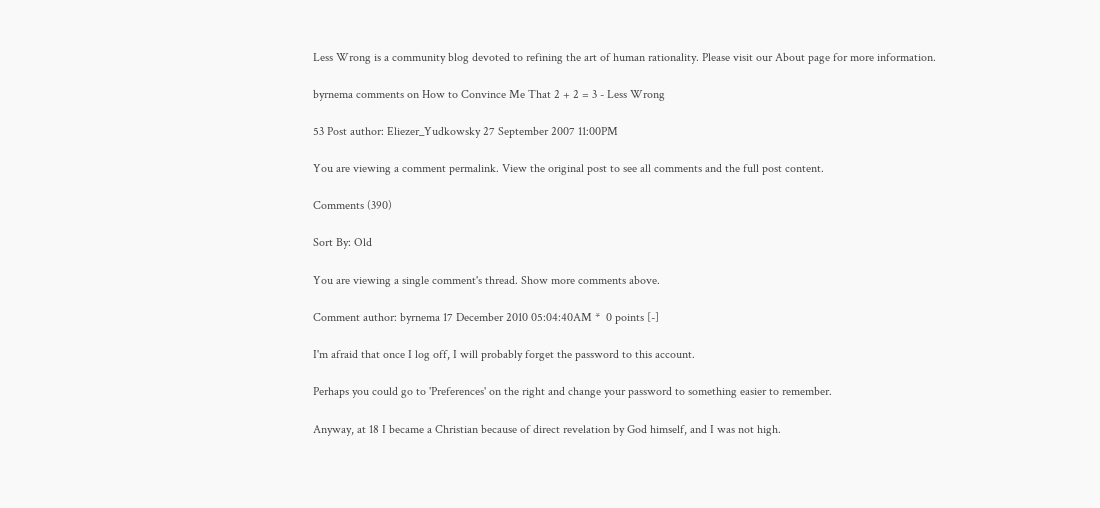Less Wrong is a community blog devoted to refining the art of human rationality. Please visit our About page for more information.

byrnema comments on How to Convince Me That 2 + 2 = 3 - Less Wrong

53 Post author: Eliezer_Yudkowsky 27 September 2007 11:00PM

You are viewing a comment permalink. View the original post to see all comments and the full post content.

Comments (390)

Sort By: Old

You are viewing a single comment's thread. Show more comments above.

Comment author: byrnema 17 December 2010 05:04:40AM *  0 points [-]

I'm afraid that once I log off, I will probably forget the password to this account.

Perhaps you could go to 'Preferences' on the right and change your password to something easier to remember.

Anyway, at 18 I became a Christian because of direct revelation by God himself, and I was not high.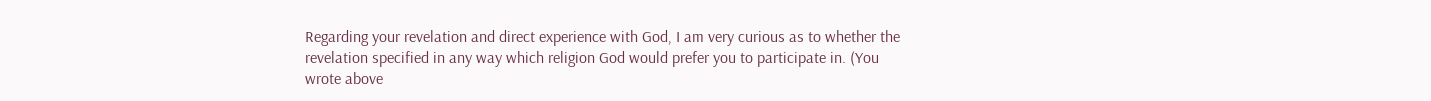Regarding your revelation and direct experience with God, I am very curious as to whether the revelation specified in any way which religion God would prefer you to participate in. (You wrote above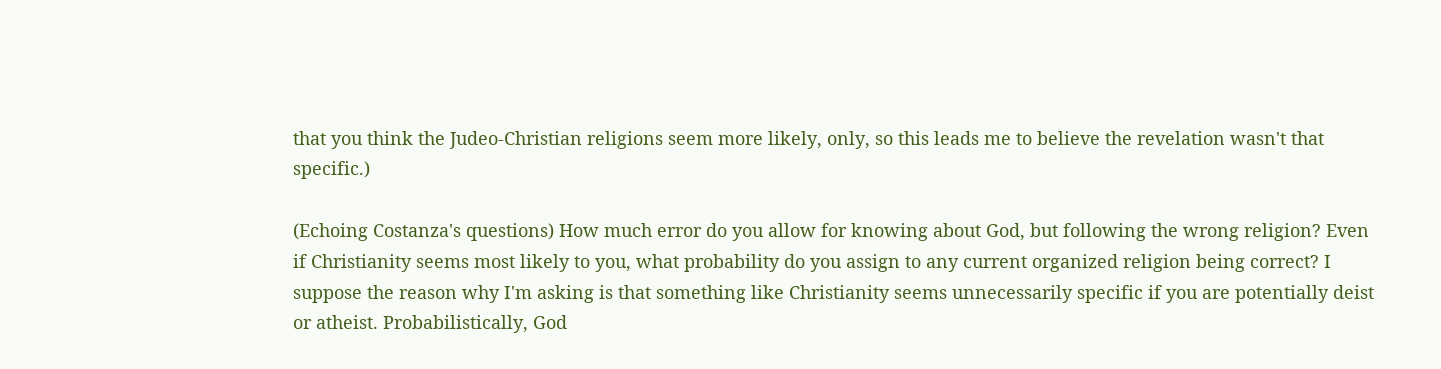that you think the Judeo-Christian religions seem more likely, only, so this leads me to believe the revelation wasn't that specific.)

(Echoing Costanza's questions) How much error do you allow for knowing about God, but following the wrong religion? Even if Christianity seems most likely to you, what probability do you assign to any current organized religion being correct? I suppose the reason why I'm asking is that something like Christianity seems unnecessarily specific if you are potentially deist or atheist. Probabilistically, God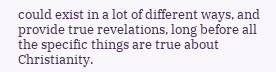could exist in a lot of different ways, and provide true revelations, long before all the specific things are true about Christianity.